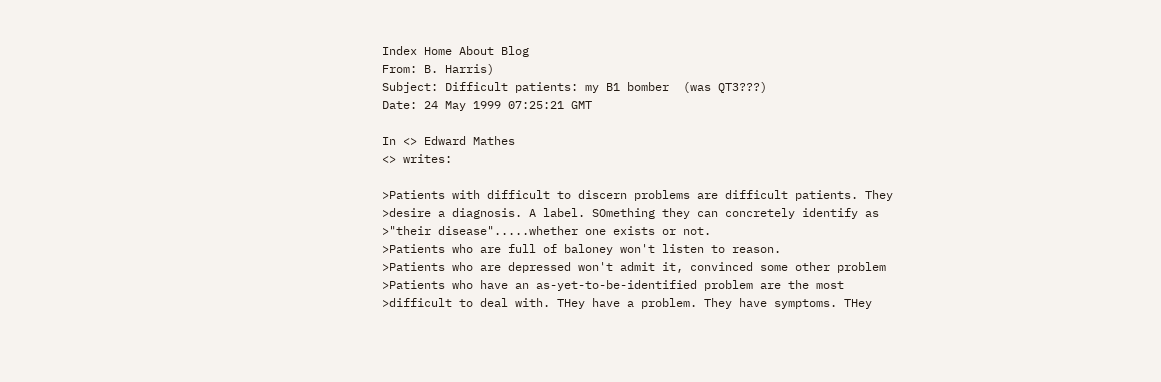Index Home About Blog
From: B. Harris)
Subject: Difficult patients: my B1 bomber  (was QT3???)
Date: 24 May 1999 07:25:21 GMT

In <> Edward Mathes
<> writes:

>Patients with difficult to discern problems are difficult patients. They
>desire a diagnosis. A label. SOmething they can concretely identify as
>"their disease".....whether one exists or not.
>Patients who are full of baloney won't listen to reason.
>Patients who are depressed won't admit it, convinced some other problem
>Patients who have an as-yet-to-be-identified problem are the most
>difficult to deal with. THey have a problem. They have symptoms. THey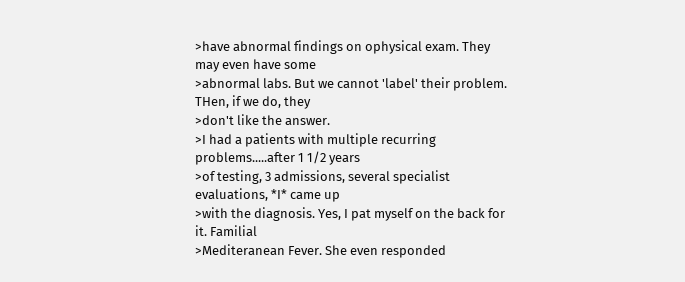>have abnormal findings on ophysical exam. They may even have some
>abnormal labs. But we cannot 'label' their problem. THen, if we do, they
>don't like the answer.
>I had a patients with multiple recurring problems.....after 1 1/2 years
>of testing, 3 admissions, several specialist evaluations, *I* came up
>with the diagnosis. Yes, I pat myself on the back for it. Familial
>Mediteranean Fever. She even responded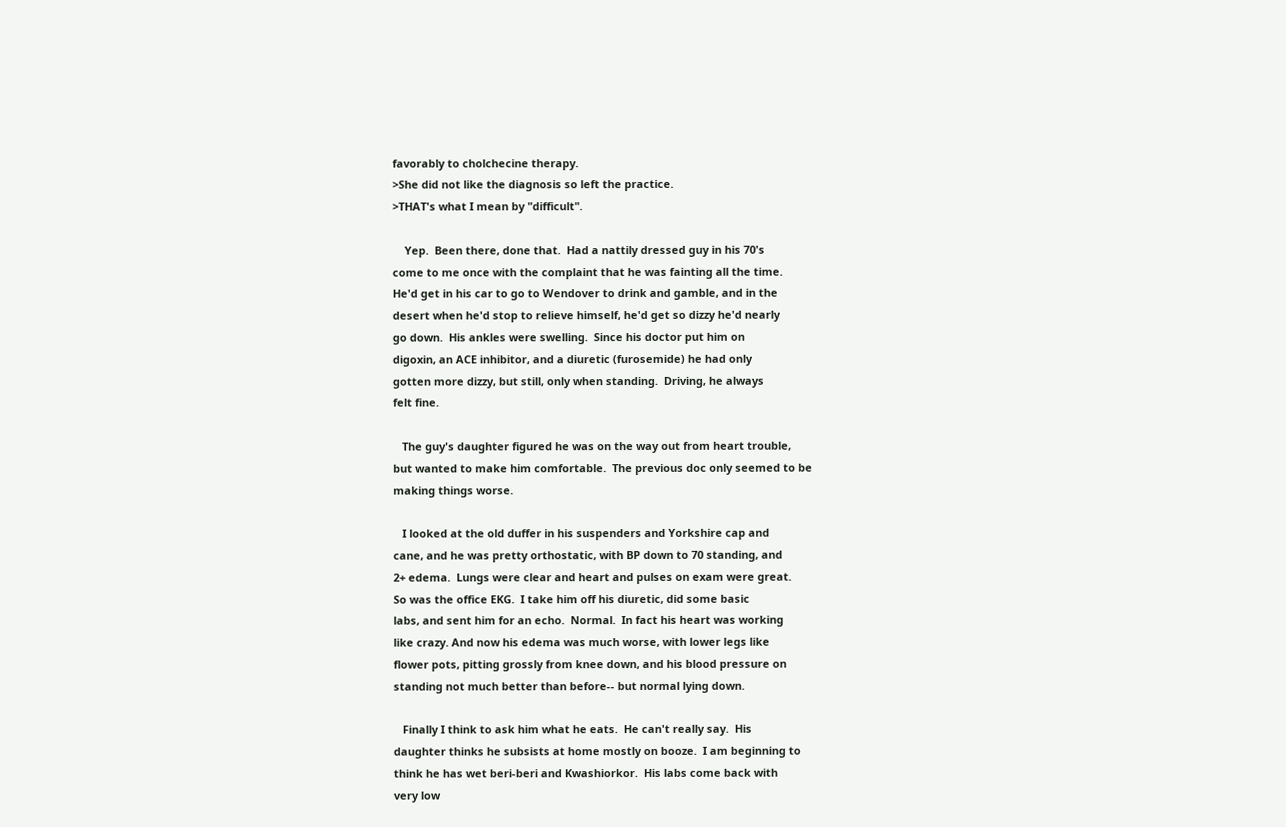favorably to cholchecine therapy.
>She did not like the diagnosis so left the practice.
>THAT's what I mean by "difficult".

    Yep.  Been there, done that.  Had a nattily dressed guy in his 70's
come to me once with the complaint that he was fainting all the time.
He'd get in his car to go to Wendover to drink and gamble, and in the
desert when he'd stop to relieve himself, he'd get so dizzy he'd nearly
go down.  His ankles were swelling.  Since his doctor put him on
digoxin, an ACE inhibitor, and a diuretic (furosemide) he had only
gotten more dizzy, but still, only when standing.  Driving, he always
felt fine.

   The guy's daughter figured he was on the way out from heart trouble,
but wanted to make him comfortable.  The previous doc only seemed to be
making things worse.

   I looked at the old duffer in his suspenders and Yorkshire cap and
cane, and he was pretty orthostatic, with BP down to 70 standing, and
2+ edema.  Lungs were clear and heart and pulses on exam were great.
So was the office EKG.  I take him off his diuretic, did some basic
labs, and sent him for an echo.  Normal.  In fact his heart was working
like crazy. And now his edema was much worse, with lower legs like
flower pots, pitting grossly from knee down, and his blood pressure on
standing not much better than before-- but normal lying down.

   Finally I think to ask him what he eats.  He can't really say.  His
daughter thinks he subsists at home mostly on booze.  I am beginning to
think he has wet beri-beri and Kwashiorkor.  His labs come back with
very low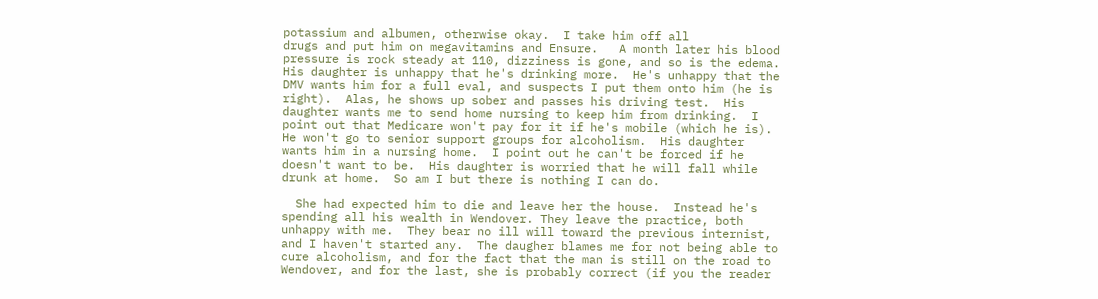potassium and albumen, otherwise okay.  I take him off all
drugs and put him on megavitamins and Ensure.   A month later his blood
pressure is rock steady at 110, dizziness is gone, and so is the edema.
His daughter is unhappy that he's drinking more.  He's unhappy that the
DMV wants him for a full eval, and suspects I put them onto him (he is
right).  Alas, he shows up sober and passes his driving test.  His
daughter wants me to send home nursing to keep him from drinking.  I
point out that Medicare won't pay for it if he's mobile (which he is).
He won't go to senior support groups for alcoholism.  His daughter
wants him in a nursing home.  I point out he can't be forced if he
doesn't want to be.  His daughter is worried that he will fall while
drunk at home.  So am I but there is nothing I can do.

  She had expected him to die and leave her the house.  Instead he's
spending all his wealth in Wendover. They leave the practice, both
unhappy with me.  They bear no ill will toward the previous internist,
and I haven't started any.  The daugher blames me for not being able to
cure alcoholism, and for the fact that the man is still on the road to
Wendover, and for the last, she is probably correct (if you the reader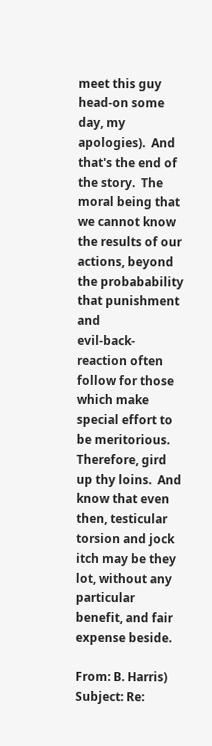meet this guy head-on some day, my apologies).  And that's the end of
the story.  The moral being that we cannot know the results of our
actions, beyond the probabability that punishment and
evil-back-reaction often follow for those which make special effort to
be meritorious.  Therefore, gird up thy loins.  And know that even
then, testicular torsion and jock itch may be they lot, without any
particular benefit, and fair expense beside.

From: B. Harris)
Subject: Re: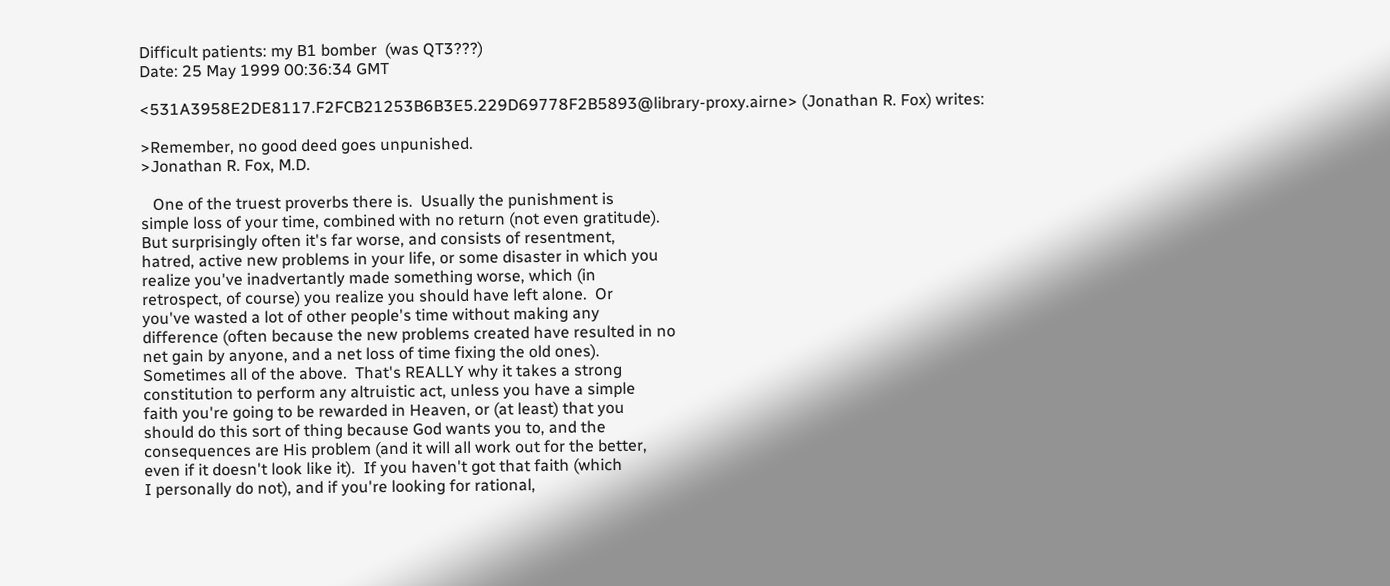Difficult patients: my B1 bomber  (was QT3???)
Date: 25 May 1999 00:36:34 GMT

<531A3958E2DE8117.F2FCB21253B6B3E5.229D69778F2B5893@library-proxy.airne> (Jonathan R. Fox) writes:

>Remember, no good deed goes unpunished.
>Jonathan R. Fox, M.D.

   One of the truest proverbs there is.  Usually the punishment is
simple loss of your time, combined with no return (not even gratitude).
But surprisingly often it's far worse, and consists of resentment,
hatred, active new problems in your life, or some disaster in which you
realize you've inadvertantly made something worse, which (in
retrospect, of course) you realize you should have left alone.  Or
you've wasted a lot of other people's time without making any
difference (often because the new problems created have resulted in no
net gain by anyone, and a net loss of time fixing the old ones).
Sometimes all of the above.  That's REALLY why it takes a strong
constitution to perform any altruistic act, unless you have a simple
faith you're going to be rewarded in Heaven, or (at least) that you
should do this sort of thing because God wants you to, and the
consequences are His problem (and it will all work out for the better,
even if it doesn't look like it).  If you haven't got that faith (which
I personally do not), and if you're looking for rational,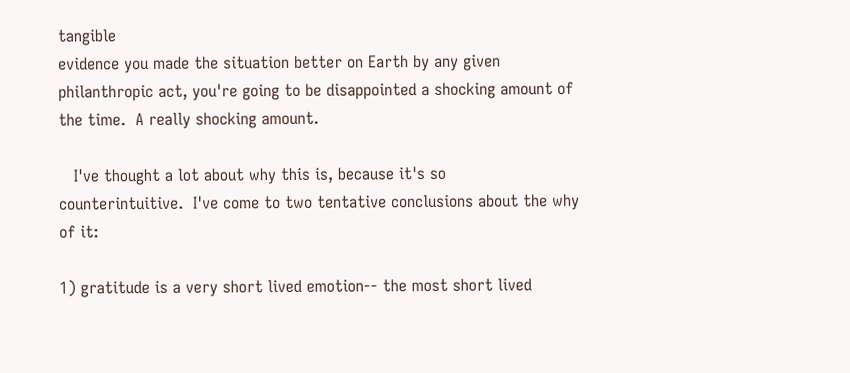tangible
evidence you made the situation better on Earth by any given
philanthropic act, you're going to be disappointed a shocking amount of
the time.  A really shocking amount.

   I've thought a lot about why this is, because it's so
counterintuitive.  I've come to two tentative conclusions about the why
of it:

1) gratitude is a very short lived emotion-- the most short lived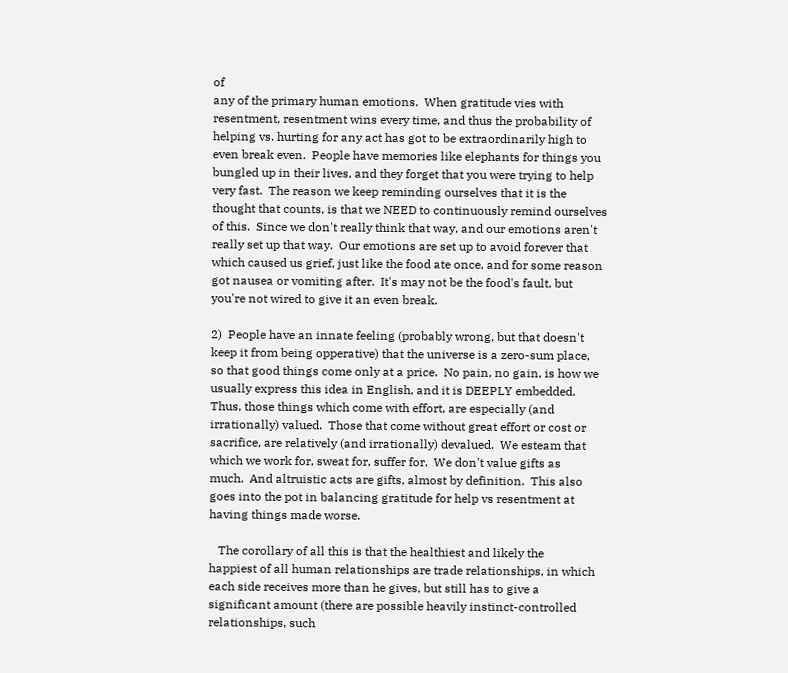of
any of the primary human emotions.  When gratitude vies with
resentment, resentment wins every time, and thus the probability of
helping vs. hurting for any act has got to be extraordinarily high to
even break even.  People have memories like elephants for things you
bungled up in their lives, and they forget that you were trying to help
very fast.  The reason we keep reminding ourselves that it is the
thought that counts, is that we NEED to continuously remind ourselves
of this.  Since we don't really think that way, and our emotions aren't
really set up that way.  Our emotions are set up to avoid forever that
which caused us grief, just like the food ate once, and for some reason
got nausea or vomiting after.  It's may not be the food's fault, but
you're not wired to give it an even break.

2)  People have an innate feeling (probably wrong, but that doesn't
keep it from being opperative) that the universe is a zero-sum place,
so that good things come only at a price.  No pain, no gain, is how we
usually express this idea in English, and it is DEEPLY embedded.
Thus, those things which come with effort, are especially (and
irrationally) valued.  Those that come without great effort or cost or
sacrifice, are relatively (and irrationally) devalued.  We esteam that
which we work for, sweat for, suffer for.  We don't value gifts as
much.  And altruistic acts are gifts, almost by definition.  This also
goes into the pot in balancing gratitude for help vs resentment at
having things made worse.

   The corollary of all this is that the healthiest and likely the
happiest of all human relationships are trade relationships, in which
each side receives more than he gives, but still has to give a
significant amount (there are possible heavily instinct-controlled
relationships, such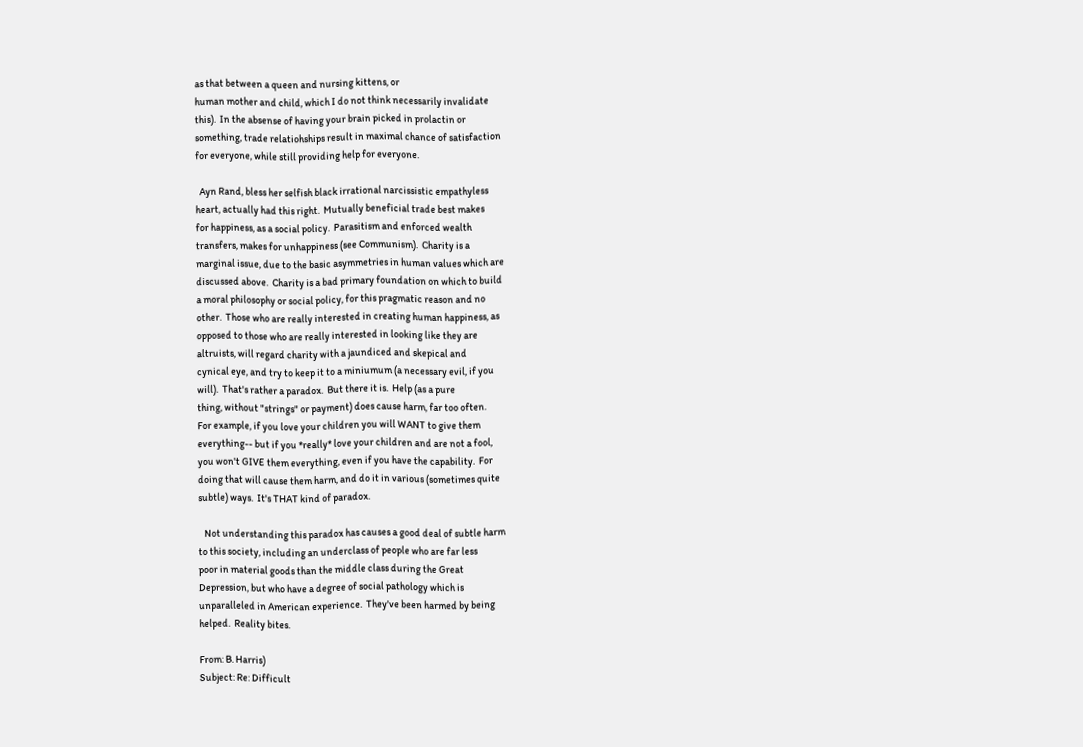as that between a queen and nursing kittens, or
human mother and child, which I do not think necessarily invalidate
this).  In the absense of having your brain picked in prolactin or
something, trade relatiohships result in maximal chance of satisfaction
for everyone, while still providing help for everyone.

  Ayn Rand, bless her selfish black irrational narcissistic empathyless
heart, actually had this right.  Mutually beneficial trade best makes
for happiness, as a social policy.  Parasitism and enforced wealth
transfers, makes for unhappiness (see Communism).  Charity is a
marginal issue, due to the basic asymmetries in human values which are
discussed above.  Charity is a bad primary foundation on which to build
a moral philosophy or social policy, for this pragmatic reason and no
other.  Those who are really interested in creating human happiness, as
opposed to those who are really interested in looking like they are
altruists, will regard charity with a jaundiced and skepical and
cynical eye, and try to keep it to a miniumum (a necessary evil, if you
will).  That's rather a paradox.  But there it is.  Help (as a pure
thing, without "strings" or payment) does cause harm, far too often.
For example, if you love your children you will WANT to give them
everything-- but if you *really* love your children and are not a fool,
you won't GIVE them everything, even if you have the capability.  For
doing that will cause them harm, and do it in various (sometimes quite
subtle) ways.  It's THAT kind of paradox.

   Not understanding this paradox has causes a good deal of subtle harm
to this society, including an underclass of people who are far less
poor in material goods than the middle class during the Great
Depression, but who have a degree of social pathology which is
unparalleled in American experience.  They've been harmed by being
helped.  Reality bites.

From: B. Harris)
Subject: Re: Difficult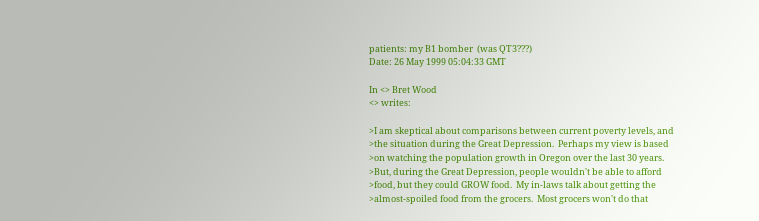patients: my B1 bomber  (was QT3???)
Date: 26 May 1999 05:04:33 GMT

In <> Bret Wood
<> writes:

>I am skeptical about comparisons between current poverty levels, and
>the situation during the Great Depression.  Perhaps my view is based
>on watching the population growth in Oregon over the last 30 years.
>But, during the Great Depression, people wouldn't be able to afford
>food, but they could GROW food.  My in-laws talk about getting the
>almost-spoiled food from the grocers.  Most grocers won't do that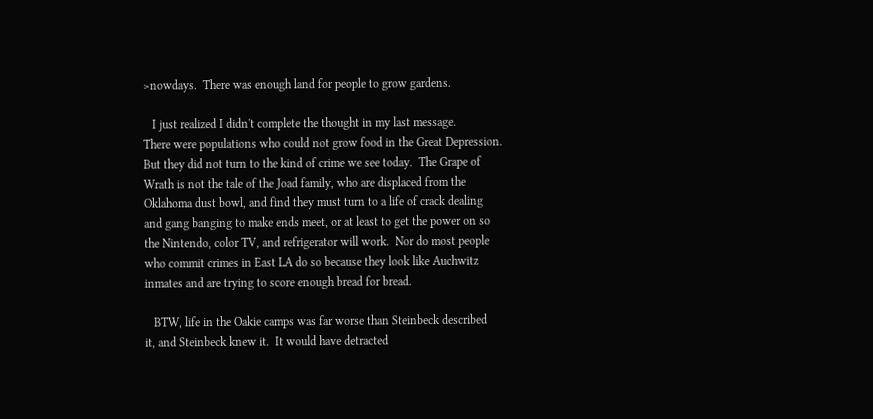>nowdays.  There was enough land for people to grow gardens.

   I just realized I didn't complete the thought in my last message.
There were populations who could not grow food in the Great Depression.
But they did not turn to the kind of crime we see today.  The Grape of
Wrath is not the tale of the Joad family, who are displaced from the
Oklahoma dust bowl, and find they must turn to a life of crack dealing
and gang banging to make ends meet, or at least to get the power on so
the Nintendo, color TV, and refrigerator will work.  Nor do most people
who commit crimes in East LA do so because they look like Auchwitz
inmates and are trying to score enough bread for bread.

   BTW, life in the Oakie camps was far worse than Steinbeck described
it, and Steinbeck knew it.  It would have detracted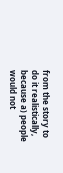from the story to
do it realistically, because a) people would not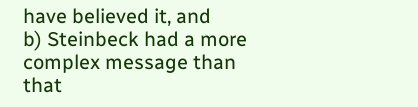have believed it, and
b) Steinbeck had a more complex message than that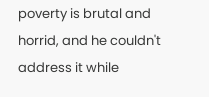poverty is brutal and
horrid, and he couldn't address it while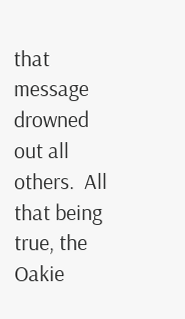that message drowned out all
others.  All that being true, the Oakie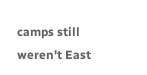camps still weren't East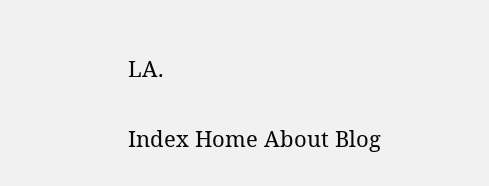LA.

Index Home About Blog